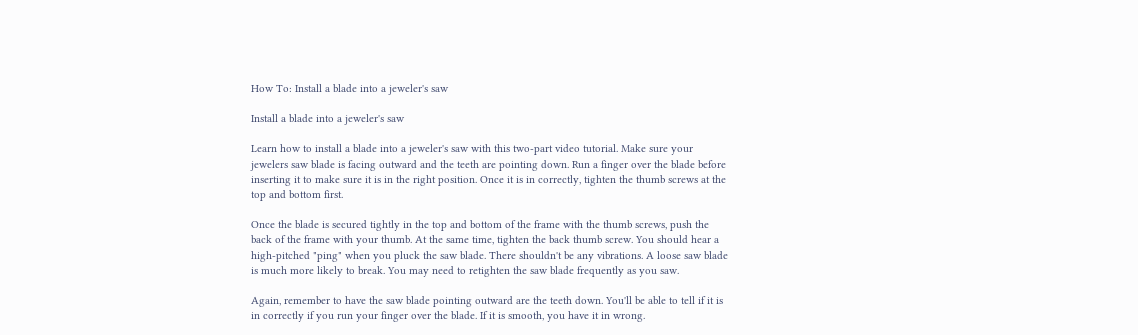How To: Install a blade into a jeweler's saw

Install a blade into a jeweler's saw

Learn how to install a blade into a jeweler's saw with this two-part video tutorial. Make sure your jewelers saw blade is facing outward and the teeth are pointing down. Run a finger over the blade before inserting it to make sure it is in the right position. Once it is in correctly, tighten the thumb screws at the top and bottom first.

Once the blade is secured tightly in the top and bottom of the frame with the thumb screws, push the back of the frame with your thumb. At the same time, tighten the back thumb screw. You should hear a high-pitched "ping" when you pluck the saw blade. There shouldn't be any vibrations. A loose saw blade is much more likely to break. You may need to retighten the saw blade frequently as you saw.

Again, remember to have the saw blade pointing outward are the teeth down. You'll be able to tell if it is in correctly if you run your finger over the blade. If it is smooth, you have it in wrong.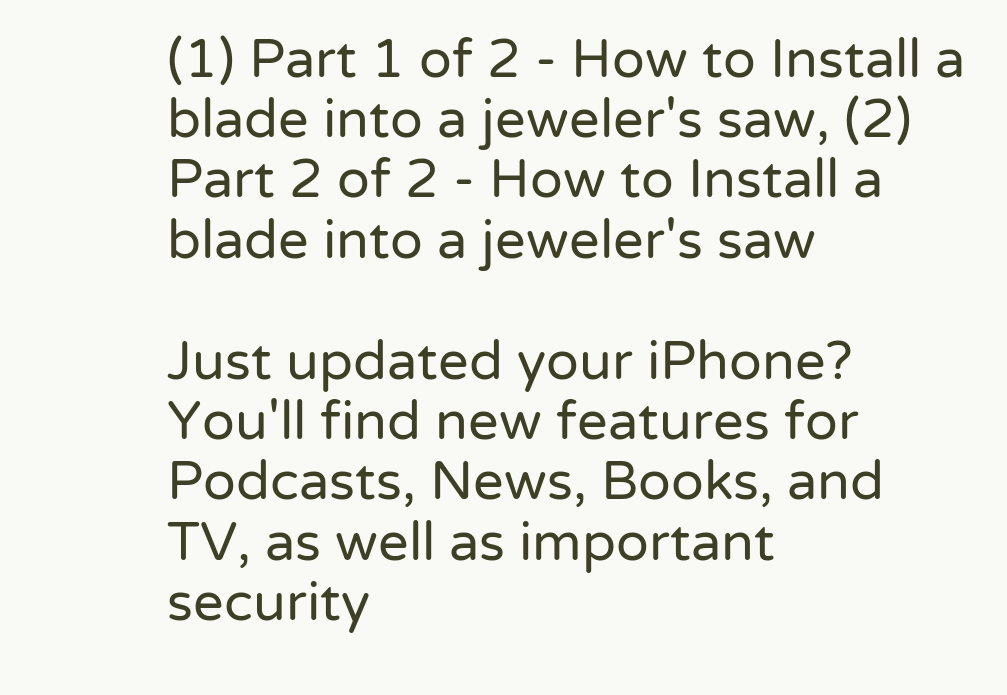(1) Part 1 of 2 - How to Install a blade into a jeweler's saw, (2) Part 2 of 2 - How to Install a blade into a jeweler's saw

Just updated your iPhone? You'll find new features for Podcasts, News, Books, and TV, as well as important security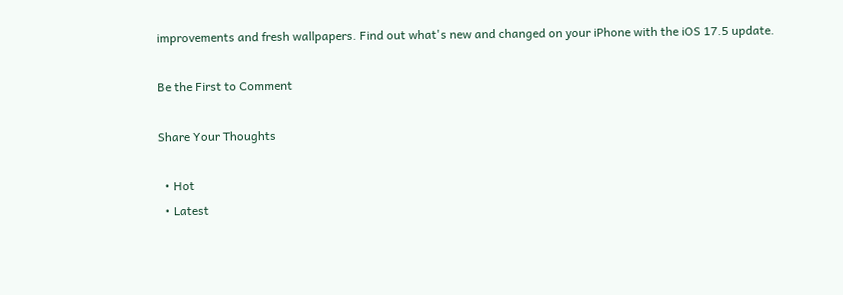improvements and fresh wallpapers. Find out what's new and changed on your iPhone with the iOS 17.5 update.

Be the First to Comment

Share Your Thoughts

  • Hot
  • Latest